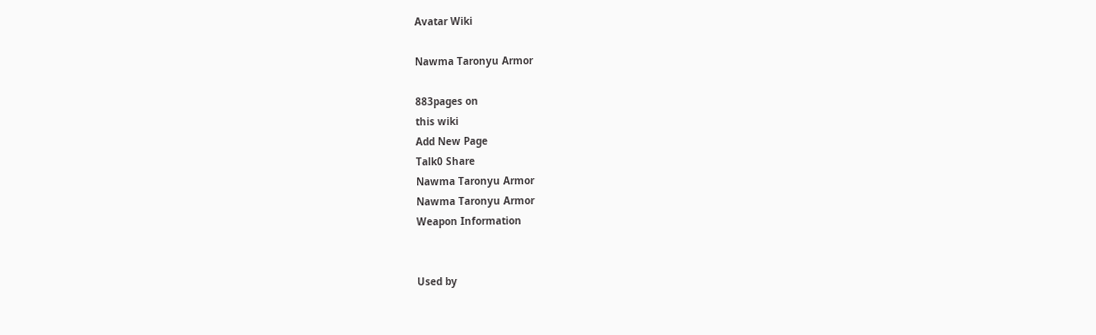Avatar Wiki

Nawma Taronyu Armor

883pages on
this wiki
Add New Page
Talk0 Share
Nawma Taronyu Armor
Nawma Taronyu Armor
Weapon Information


Used by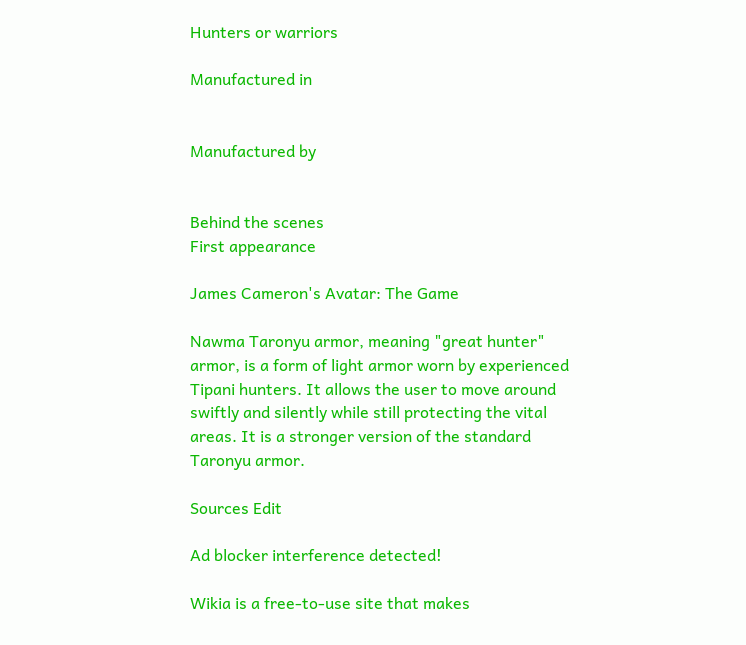Hunters or warriors

Manufactured in


Manufactured by


Behind the scenes
First appearance

James Cameron's Avatar: The Game

Nawma Taronyu armor, meaning "great hunter" armor, is a form of light armor worn by experienced Tipani hunters. It allows the user to move around swiftly and silently while still protecting the vital areas. It is a stronger version of the standard Taronyu armor.

Sources Edit

Ad blocker interference detected!

Wikia is a free-to-use site that makes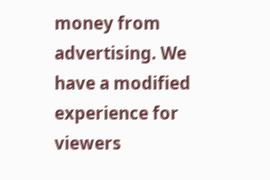money from advertising. We have a modified experience for viewers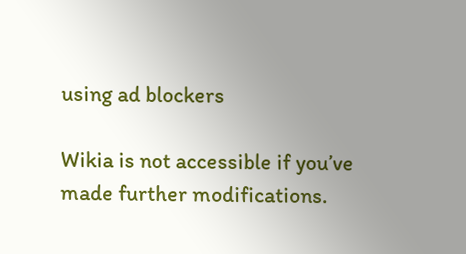using ad blockers

Wikia is not accessible if you’ve made further modifications.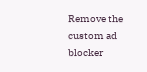Remove the custom ad blocker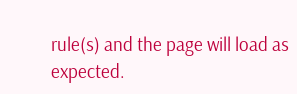rule(s) and the page will load as expected.